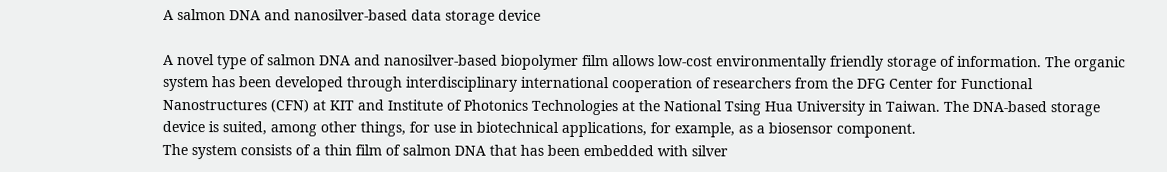A salmon DNA and nanosilver-based data storage device

A novel type of salmon DNA and nanosilver-based biopolymer film allows low-cost environmentally friendly storage of information. The organic system has been developed through interdisciplinary international cooperation of researchers from the DFG Center for Functional Nanostructures (CFN) at KIT and Institute of Photonics Technologies at the National Tsing Hua University in Taiwan. The DNA-based storage device is suited, among other things, for use in biotechnical applications, for example, as a biosensor component.
The system consists of a thin film of salmon DNA that has been embedded with silver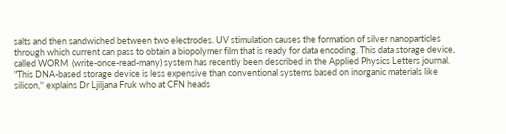salts and then sandwiched between two electrodes. UV stimulation causes the formation of silver nanoparticles through which current can pass to obtain a biopolymer film that is ready for data encoding. This data storage device, called WORM  (write-once-read-many) system has recently been described in the Applied Physics Letters journal.
"This DNA-based storage device is less expensive than conventional systems based on inorganic materials like silicon,'' explains Dr Ljiljana Fruk who at CFN heads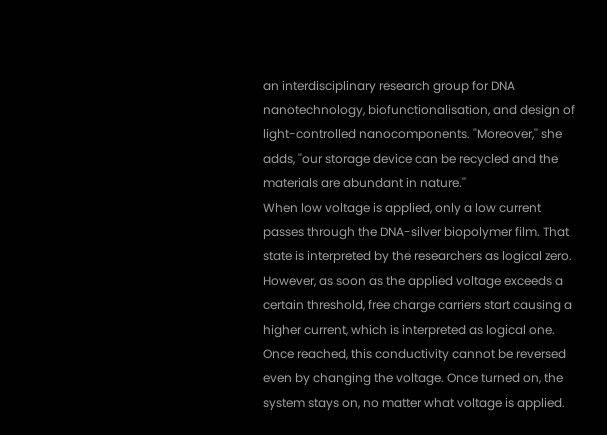an interdisciplinary research group for DNA nanotechnology, biofunctionalisation, and design of light-controlled nanocomponents. ''Moreover,'' she adds, ''our storage device can be recycled and the materials are abundant in nature.''
When low voltage is applied, only a low current passes through the DNA-silver biopolymer film. That state is interpreted by the researchers as logical zero. However, as soon as the applied voltage exceeds a certain threshold, free charge carriers start causing a higher current, which is interpreted as logical one. Once reached, this conductivity cannot be reversed even by changing the voltage. Once turned on, the system stays on, no matter what voltage is applied.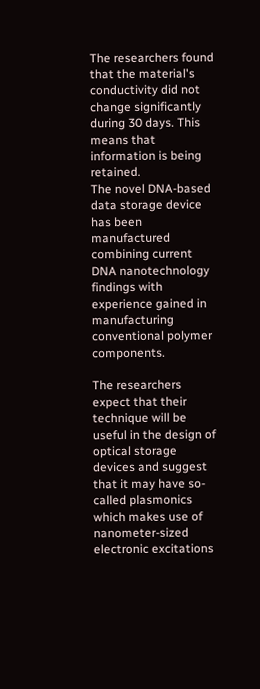The researchers found that the material's conductivity did not change significantly during 30 days. This means that  information is being retained.
The novel DNA-based data storage device has been manufactured combining current DNA nanotechnology findings with experience gained in manufacturing conventional polymer components.

The researchers expect that their technique will be useful in the design of optical storage devices and suggest that it may have so-called plasmonics which makes use of nanometer-sized electronic excitations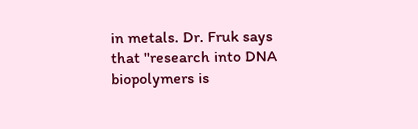in metals. Dr. Fruk says that ''research into DNA biopolymers is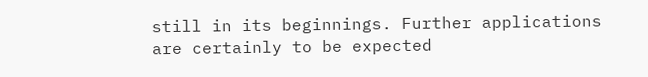still in its beginnings. Further applications are certainly to be expected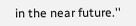in the near future.''